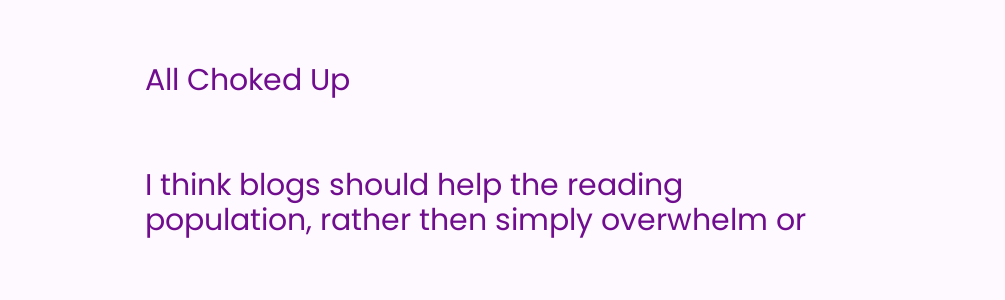All Choked Up


I think blogs should help the reading population, rather then simply overwhelm or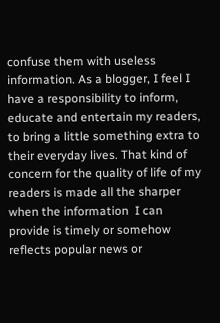confuse them with useless information. As a blogger, I feel I have a responsibility to inform, educate and entertain my readers, to bring a little something extra to their everyday lives. That kind of concern for the quality of life of my readers is made all the sharper when the information  I can provide is timely or somehow reflects popular news or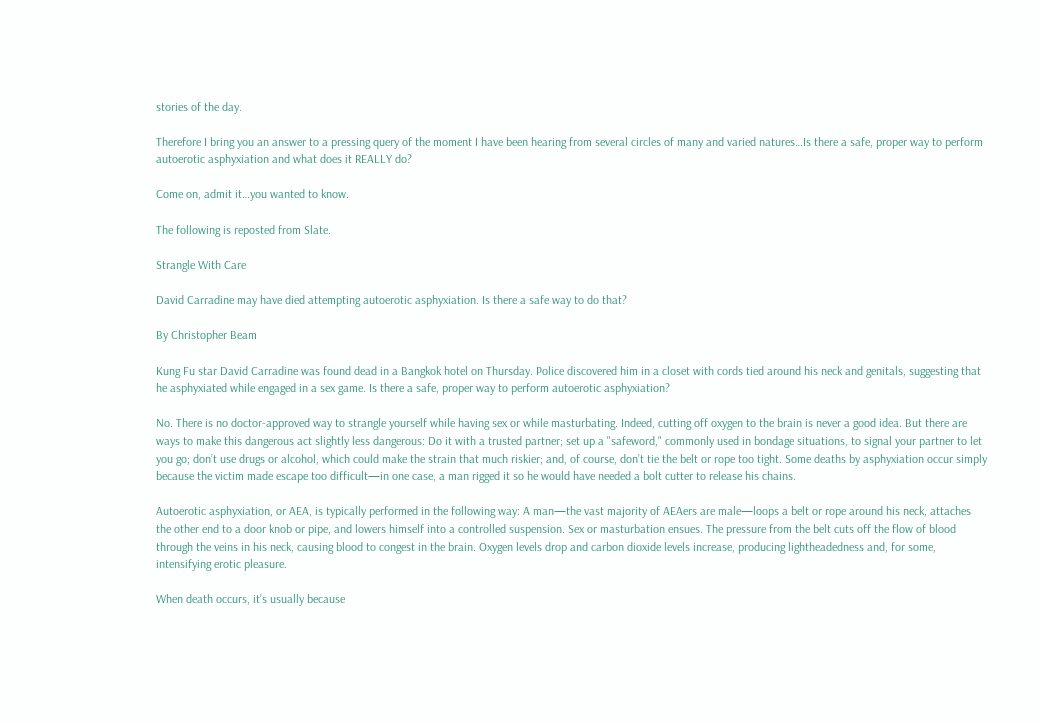stories of the day.

Therefore I bring you an answer to a pressing query of the moment I have been hearing from several circles of many and varied natures…Is there a safe, proper way to perform autoerotic asphyxiation and what does it REALLY do?

Come on, admit it…you wanted to know.

The following is reposted from Slate.

Strangle With Care

David Carradine may have died attempting autoerotic asphyxiation. Is there a safe way to do that?

By Christopher Beam

Kung Fu star David Carradine was found dead in a Bangkok hotel on Thursday. Police discovered him in a closet with cords tied around his neck and genitals, suggesting that he asphyxiated while engaged in a sex game. Is there a safe, proper way to perform autoerotic asphyxiation?

No. There is no doctor-approved way to strangle yourself while having sex or while masturbating. Indeed, cutting off oxygen to the brain is never a good idea. But there are ways to make this dangerous act slightly less dangerous: Do it with a trusted partner; set up a "safeword," commonly used in bondage situations, to signal your partner to let you go; don’t use drugs or alcohol, which could make the strain that much riskier; and, of course, don’t tie the belt or rope too tight. Some deaths by asphyxiation occur simply because the victim made escape too difficult—in one case, a man rigged it so he would have needed a bolt cutter to release his chains.

Autoerotic asphyxiation, or AEA, is typically performed in the following way: A man—the vast majority of AEAers are male—loops a belt or rope around his neck, attaches the other end to a door knob or pipe, and lowers himself into a controlled suspension. Sex or masturbation ensues. The pressure from the belt cuts off the flow of blood through the veins in his neck, causing blood to congest in the brain. Oxygen levels drop and carbon dioxide levels increase, producing lightheadedness and, for some, intensifying erotic pleasure.

When death occurs, it’s usually because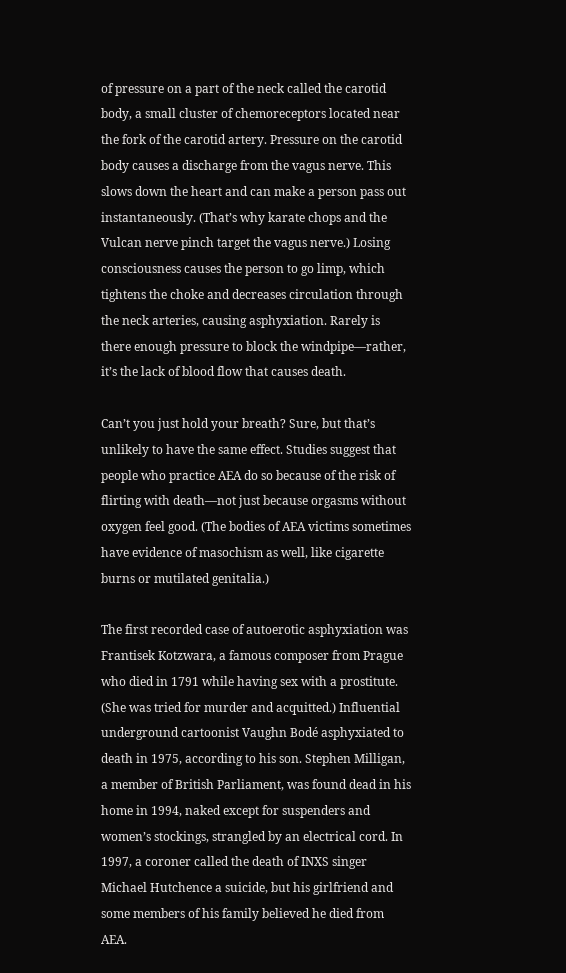of pressure on a part of the neck called the carotid body, a small cluster of chemoreceptors located near the fork of the carotid artery. Pressure on the carotid body causes a discharge from the vagus nerve. This slows down the heart and can make a person pass out instantaneously. (That’s why karate chops and the Vulcan nerve pinch target the vagus nerve.) Losing consciousness causes the person to go limp, which tightens the choke and decreases circulation through the neck arteries, causing asphyxiation. Rarely is there enough pressure to block the windpipe—rather, it’s the lack of blood flow that causes death.

Can’t you just hold your breath? Sure, but that’s unlikely to have the same effect. Studies suggest that people who practice AEA do so because of the risk of flirting with death—not just because orgasms without oxygen feel good. (The bodies of AEA victims sometimes have evidence of masochism as well, like cigarette burns or mutilated genitalia.)

The first recorded case of autoerotic asphyxiation was Frantisek Kotzwara, a famous composer from Prague who died in 1791 while having sex with a prostitute. (She was tried for murder and acquitted.) Influential underground cartoonist Vaughn Bodé asphyxiated to death in 1975, according to his son. Stephen Milligan, a member of British Parliament, was found dead in his home in 1994, naked except for suspenders and women’s stockings, strangled by an electrical cord. In 1997, a coroner called the death of INXS singer Michael Hutchence a suicide, but his girlfriend and some members of his family believed he died from AEA.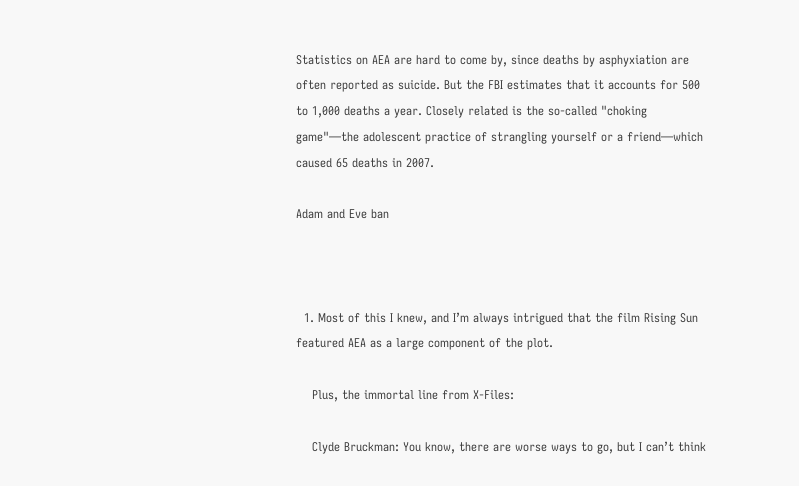Statistics on AEA are hard to come by, since deaths by asphyxiation are often reported as suicide. But the FBI estimates that it accounts for 500 to 1,000 deaths a year. Closely related is the so-called "choking game"—the adolescent practice of strangling yourself or a friend—which caused 65 deaths in 2007.

Adam and Eve ban



  1. Most of this I knew, and I’m always intrigued that the film Rising Sun featured AEA as a large component of the plot.

    Plus, the immortal line from X-Files:

    Clyde Bruckman: You know, there are worse ways to go, but I can’t think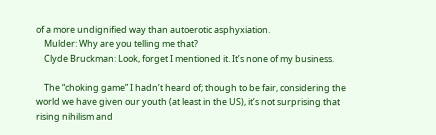of a more undignified way than autoerotic asphyxiation.
    Mulder: Why are you telling me that?
    Clyde Bruckman: Look, forget I mentioned it. It’s none of my business.

    The “choking game” I hadn’t heard of; though to be fair, considering the world we have given our youth (at least in the US), it’s not surprising that rising nihilism and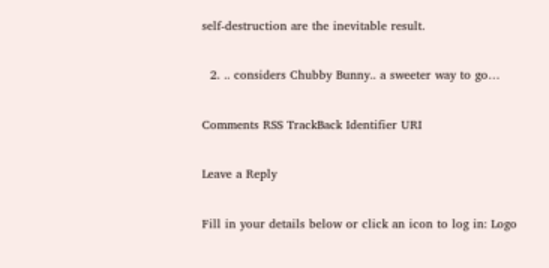self-destruction are the inevitable result.

  2. .. considers Chubby Bunny.. a sweeter way to go…

Comments RSS TrackBack Identifier URI

Leave a Reply

Fill in your details below or click an icon to log in: Logo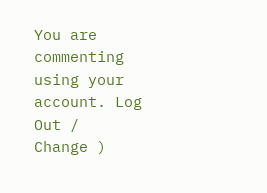You are commenting using your account. Log Out /  Change )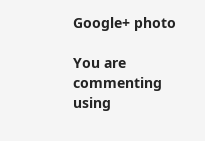Google+ photo

You are commenting using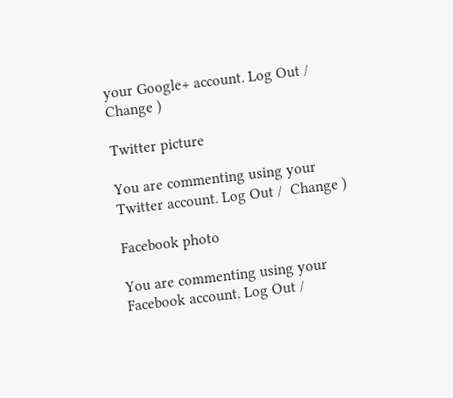your Google+ account. Log Out /  Change )

Twitter picture

You are commenting using your Twitter account. Log Out /  Change )

Facebook photo

You are commenting using your Facebook account. Log Out /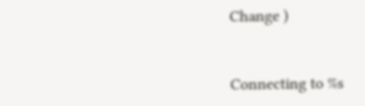Change )


Connecting to %s